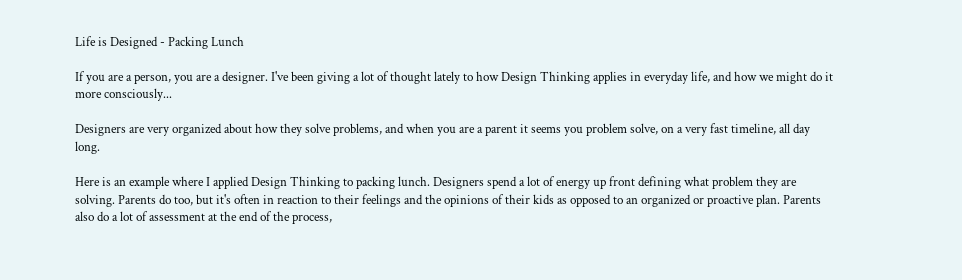Life is Designed - Packing Lunch

If you are a person, you are a designer. I've been giving a lot of thought lately to how Design Thinking applies in everyday life, and how we might do it more consciously...

Designers are very organized about how they solve problems, and when you are a parent it seems you problem solve, on a very fast timeline, all day long.

Here is an example where I applied Design Thinking to packing lunch. Designers spend a lot of energy up front defining what problem they are solving. Parents do too, but it's often in reaction to their feelings and the opinions of their kids as opposed to an organized or proactive plan. Parents also do a lot of assessment at the end of the process,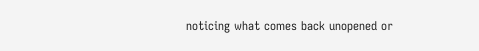noticing what comes back unopened or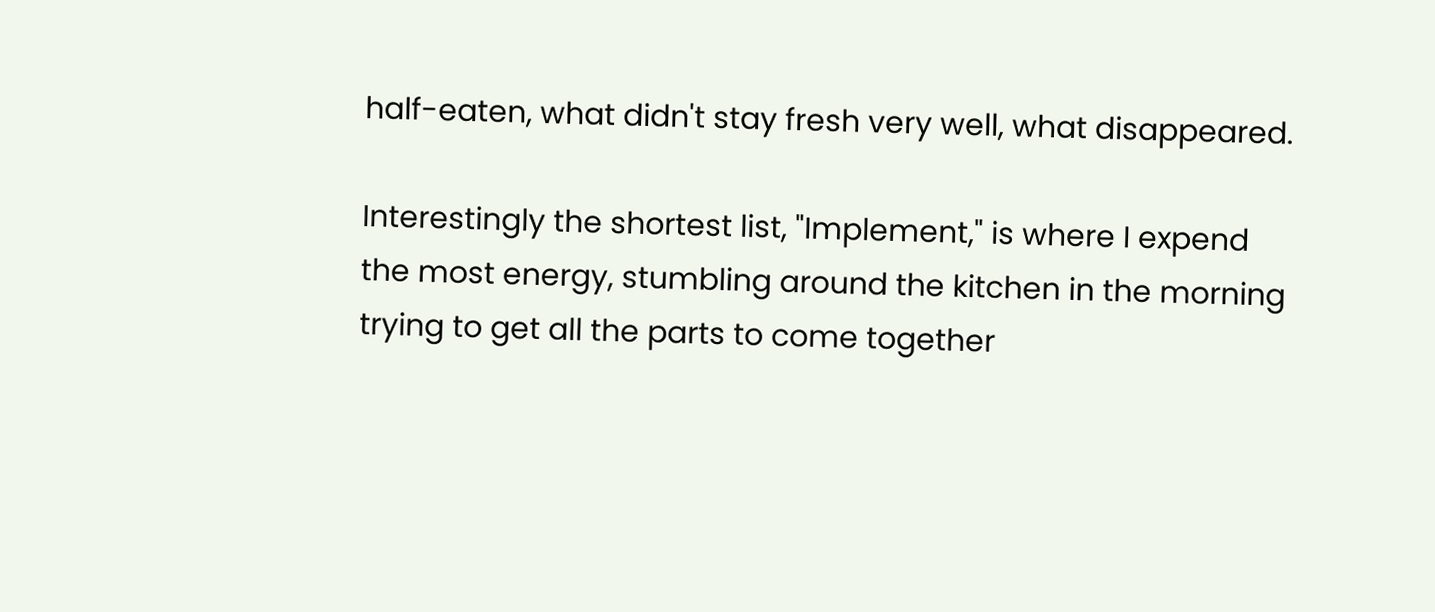half-eaten, what didn't stay fresh very well, what disappeared.

Interestingly the shortest list, "Implement," is where I expend the most energy, stumbling around the kitchen in the morning trying to get all the parts to come together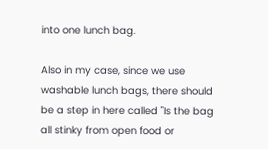into one lunch bag.

Also in my case, since we use washable lunch bags, there should be a step in here called "Is the bag all stinky from open food or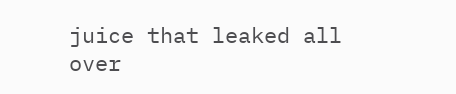juice that leaked all over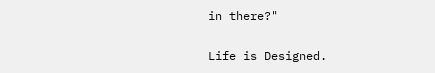in there?"

Life is Designed.